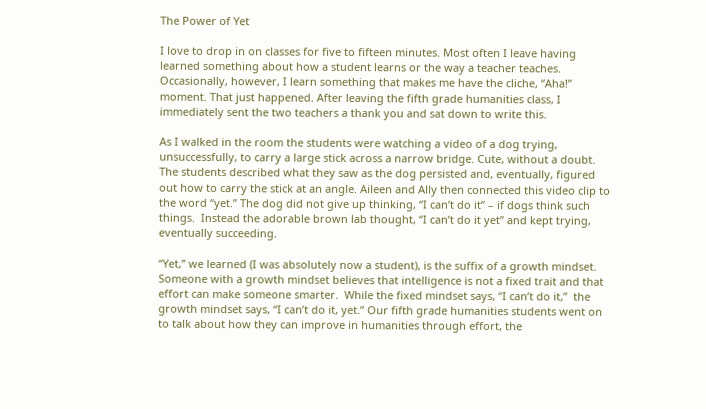The Power of Yet

I love to drop in on classes for five to fifteen minutes. Most often I leave having learned something about how a student learns or the way a teacher teaches. Occasionally, however, I learn something that makes me have the cliche, “Aha!” moment. That just happened. After leaving the fifth grade humanities class, I immediately sent the two teachers a thank you and sat down to write this.

As I walked in the room the students were watching a video of a dog trying, unsuccessfully, to carry a large stick across a narrow bridge. Cute, without a doubt. The students described what they saw as the dog persisted and, eventually, figured out how to carry the stick at an angle. Aileen and Ally then connected this video clip to the word “yet.” The dog did not give up thinking, “I can’t do it” – if dogs think such things.  Instead the adorable brown lab thought, “I can’t do it yet” and kept trying, eventually succeeding.

“Yet,” we learned (I was absolutely now a student), is the suffix of a growth mindset.  Someone with a growth mindset believes that intelligence is not a fixed trait and that effort can make someone smarter.  While the fixed mindset says, “I can’t do it,”  the growth mindset says, “I can’t do it, yet.” Our fifth grade humanities students went on to talk about how they can improve in humanities through effort, the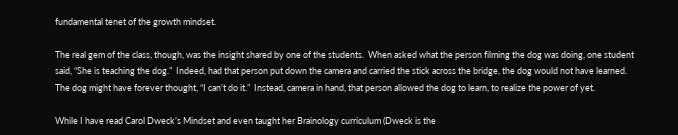fundamental tenet of the growth mindset.

The real gem of the class, though, was the insight shared by one of the students.  When asked what the person filming the dog was doing, one student said, “She is teaching the dog.”  Indeed, had that person put down the camera and carried the stick across the bridge, the dog would not have learned.  The dog might have forever thought, “I can’t do it.”  Instead, camera in hand, that person allowed the dog to learn, to realize the power of yet.

While I have read Carol Dweck’s Mindset and even taught her Brainology curriculum (Dweck is the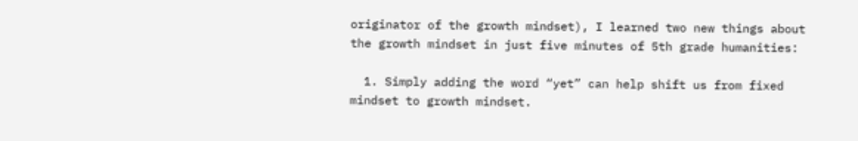originator of the growth mindset), I learned two new things about the growth mindset in just five minutes of 5th grade humanities:

  1. Simply adding the word “yet” can help shift us from fixed mindset to growth mindset.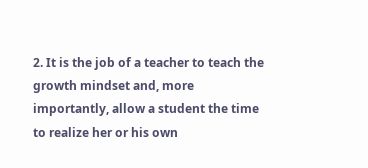2. It is the job of a teacher to teach the growth mindset and, more importantly, allow a student the time to realize her or his own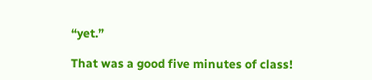“yet.”

That was a good five minutes of class!